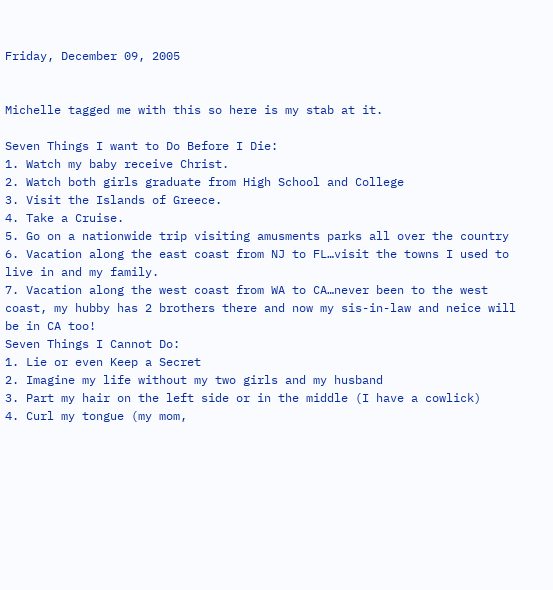Friday, December 09, 2005


Michelle tagged me with this so here is my stab at it.

Seven Things I want to Do Before I Die:
1. Watch my baby receive Christ.
2. Watch both girls graduate from High School and College
3. Visit the Islands of Greece.
4. Take a Cruise.
5. Go on a nationwide trip visiting amusments parks all over the country
6. Vacation along the east coast from NJ to FL…visit the towns I used to live in and my family.
7. Vacation along the west coast from WA to CA…never been to the west coast, my hubby has 2 brothers there and now my sis-in-law and neice will be in CA too!
Seven Things I Cannot Do:
1. Lie or even Keep a Secret
2. Imagine my life without my two girls and my husband
3. Part my hair on the left side or in the middle (I have a cowlick)
4. Curl my tongue (my mom,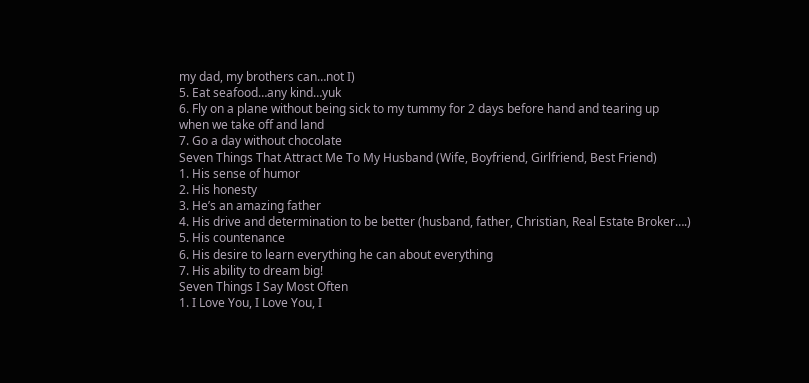my dad, my brothers can…not I)
5. Eat seafood…any kind…yuk
6. Fly on a plane without being sick to my tummy for 2 days before hand and tearing up
when we take off and land
7. Go a day without chocolate
Seven Things That Attract Me To My Husband (Wife, Boyfriend, Girlfriend, Best Friend)
1. His sense of humor
2. His honesty
3. He’s an amazing father
4. His drive and determination to be better (husband, father, Christian, Real Estate Broker….)
5. His countenance
6. His desire to learn everything he can about everything
7. His ability to dream big!
Seven Things I Say Most Often
1. I Love You, I Love You, I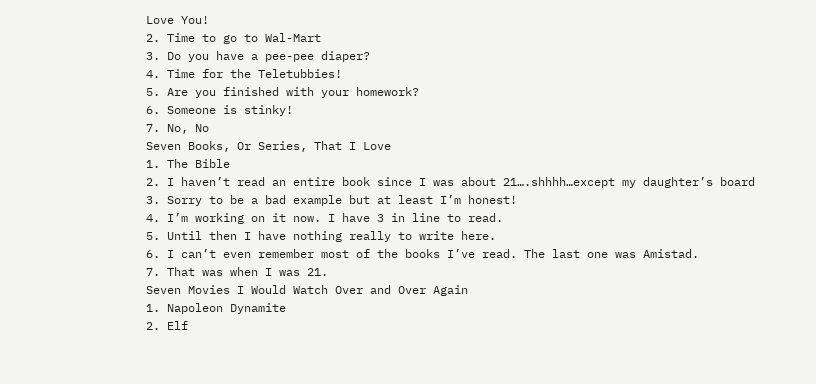Love You!
2. Time to go to Wal-Mart
3. Do you have a pee-pee diaper?
4. Time for the Teletubbies!
5. Are you finished with your homework?
6. Someone is stinky!
7. No, No
Seven Books, Or Series, That I Love
1. The Bible
2. I haven’t read an entire book since I was about 21….shhhh…except my daughter’s board
3. Sorry to be a bad example but at least I’m honest!
4. I’m working on it now. I have 3 in line to read.
5. Until then I have nothing really to write here.
6. I can’t even remember most of the books I’ve read. The last one was Amistad.
7. That was when I was 21.
Seven Movies I Would Watch Over and Over Again
1. Napoleon Dynamite
2. Elf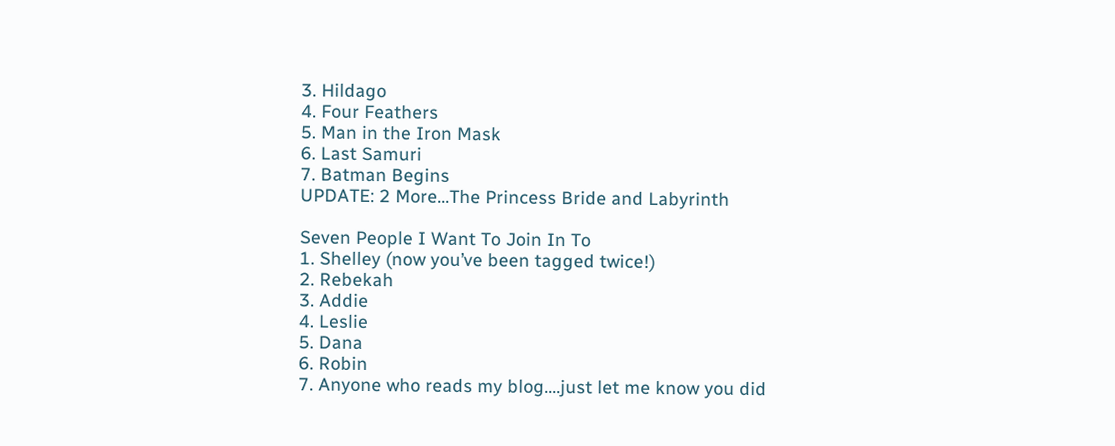3. Hildago
4. Four Feathers
5. Man in the Iron Mask
6. Last Samuri
7. Batman Begins
UPDATE: 2 More...The Princess Bride and Labyrinth

Seven People I Want To Join In To
1. Shelley (now you’ve been tagged twice!)
2. Rebekah
3. Addie
4. Leslie
5. Dana
6. Robin
7. Anyone who reads my blog….just let me know you did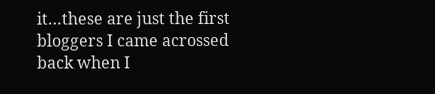it…these are just the first bloggers I came acrossed back when I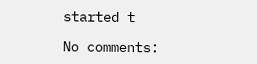started t

No comments: